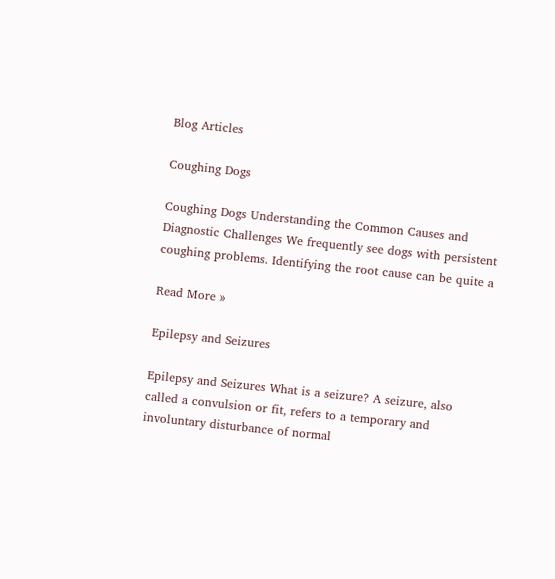Blog Articles

Coughing Dogs

Coughing Dogs Understanding the Common Causes and Diagnostic Challenges We frequently see dogs with persistent coughing problems. Identifying the root cause can be quite a

Read More »

Epilepsy and Seizures

Epilepsy and Seizures What is a seizure? A seizure, also called a convulsion or fit, refers to a temporary and involuntary disturbance of normal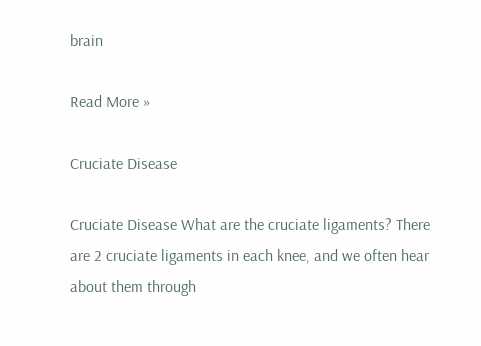brain

Read More »

Cruciate Disease

Cruciate Disease What are the cruciate ligaments? There are 2 cruciate ligaments in each knee, and we often hear about them through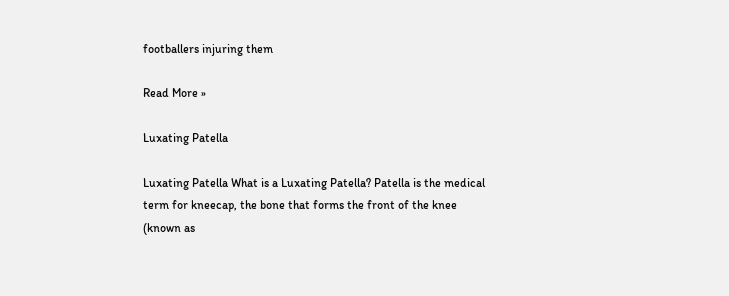footballers injuring them

Read More »

Luxating Patella

Luxating Patella What is a Luxating Patella? Patella is the medical term for kneecap, the bone that forms the front of the knee (known as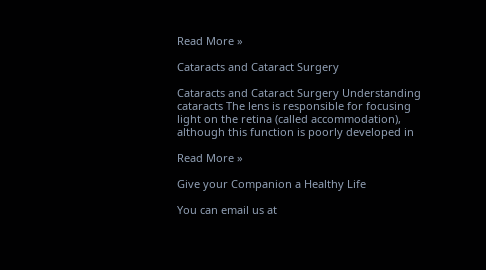Read More »

Cataracts and Cataract Surgery

Cataracts and Cataract Surgery Understanding cataracts The lens is responsible for focusing light on the retina (called accommodation), although this function is poorly developed in

Read More »

Give your Companion a Healthy Life

You can email us at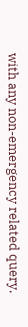with any non-emergency related query.